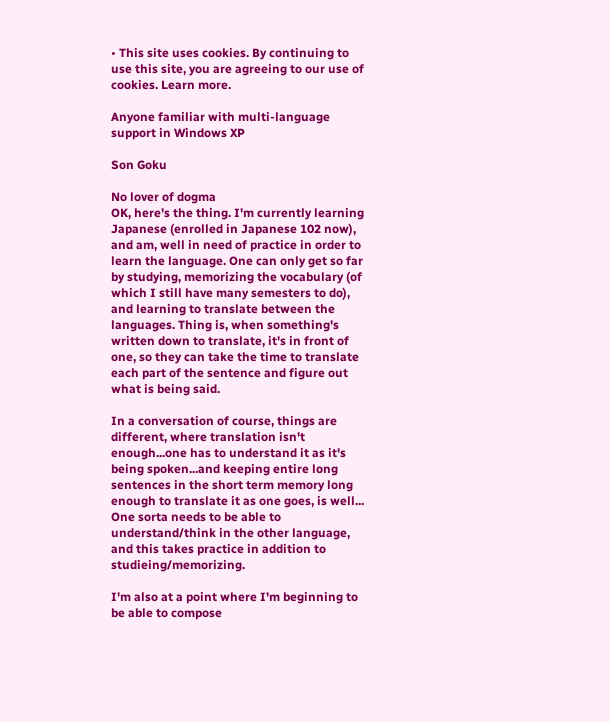• This site uses cookies. By continuing to use this site, you are agreeing to our use of cookies. Learn more.

Anyone familiar with multi-language support in Windows XP

Son Goku

No lover of dogma
OK, here's the thing. I'm currently learning Japanese (enrolled in Japanese 102 now), and am, well in need of practice in order to learn the language. One can only get so far by studying, memorizing the vocabulary (of which I still have many semesters to do), and learning to translate between the languages. Thing is, when something's written down to translate, it's in front of one, so they can take the time to translate each part of the sentence and figure out what is being said.

In a conversation of course, things are different, where translation isn't enough...one has to understand it as it's being spoken...and keeping entire long sentences in the short term memory long enough to translate it as one goes, is well... One sorta needs to be able to understand/think in the other language, and this takes practice in addition to studieing/memorizing.

I'm also at a point where I'm beginning to be able to compose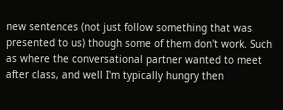new sentences (not just follow something that was presented to us) though some of them don't work. Such as where the conversational partner wanted to meet after class, and well I'm typically hungry then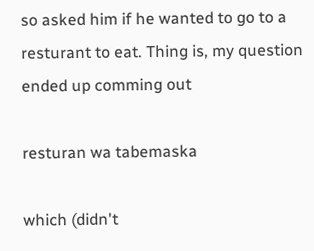so asked him if he wanted to go to a resturant to eat. Thing is, my question ended up comming out

resturan wa tabemaska

which (didn't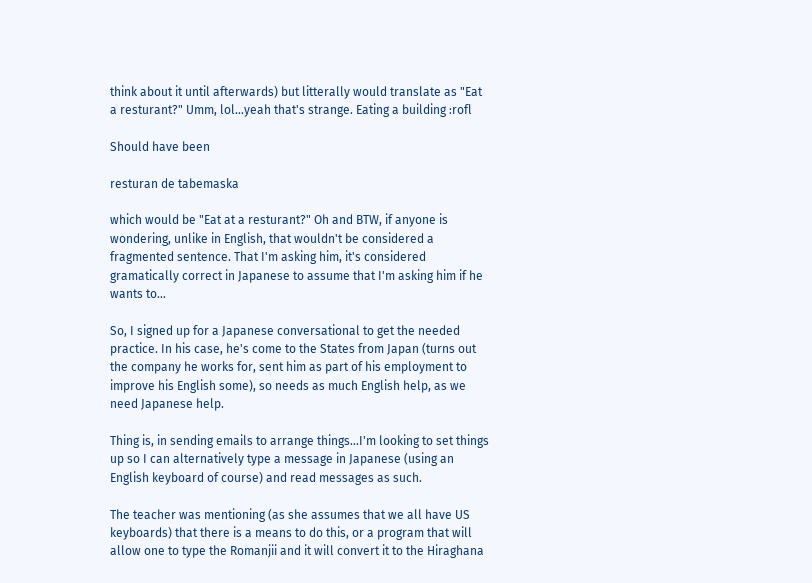think about it until afterwards) but litterally would translate as "Eat a resturant?" Umm, lol...yeah that's strange. Eating a building :rofl

Should have been

resturan de tabemaska

which would be "Eat at a resturant?" Oh and BTW, if anyone is wondering, unlike in English, that wouldn't be considered a fragmented sentence. That I'm asking him, it's considered gramatically correct in Japanese to assume that I'm asking him if he wants to...

So, I signed up for a Japanese conversational to get the needed practice. In his case, he's come to the States from Japan (turns out the company he works for, sent him as part of his employment to improve his English some), so needs as much English help, as we need Japanese help.

Thing is, in sending emails to arrange things...I'm looking to set things up so I can alternatively type a message in Japanese (using an English keyboard of course) and read messages as such.

The teacher was mentioning (as she assumes that we all have US keyboards) that there is a means to do this, or a program that will allow one to type the Romanjii and it will convert it to the Hiraghana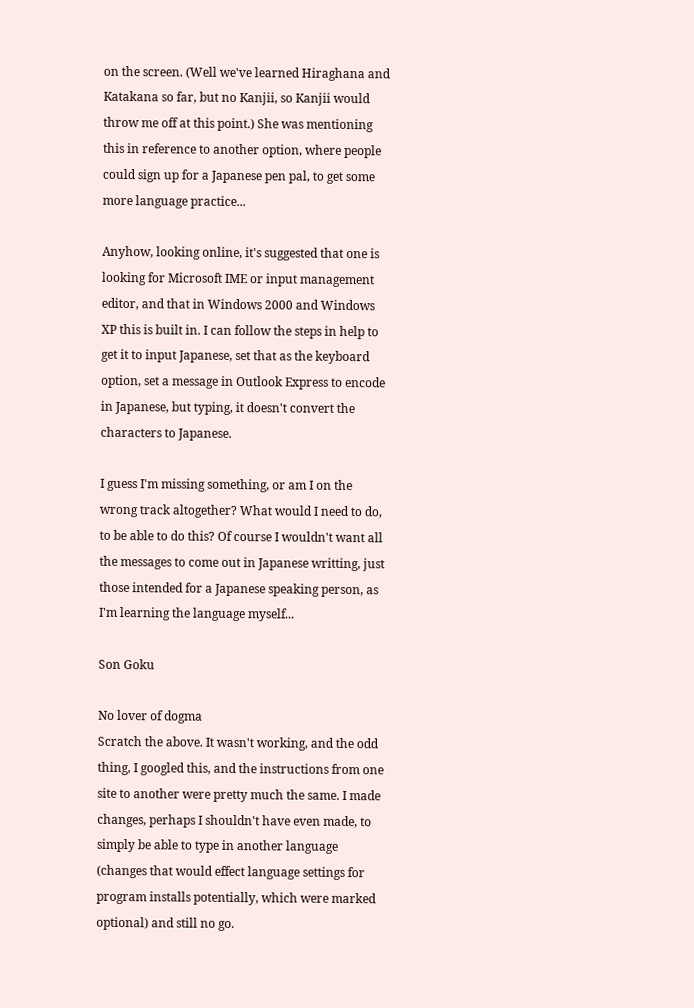on the screen. (Well we've learned Hiraghana and Katakana so far, but no Kanjii, so Kanjii would throw me off at this point.) She was mentioning this in reference to another option, where people could sign up for a Japanese pen pal, to get some more language practice...

Anyhow, looking online, it's suggested that one is looking for Microsoft IME or input management editor, and that in Windows 2000 and Windows XP this is built in. I can follow the steps in help to get it to input Japanese, set that as the keyboard option, set a message in Outlook Express to encode in Japanese, but typing, it doesn't convert the characters to Japanese.

I guess I'm missing something, or am I on the wrong track altogether? What would I need to do, to be able to do this? Of course I wouldn't want all the messages to come out in Japanese writting, just those intended for a Japanese speaking person, as I'm learning the language myself...

Son Goku

No lover of dogma
Scratch the above. It wasn't working, and the odd thing, I googled this, and the instructions from one site to another were pretty much the same. I made changes, perhaps I shouldn't have even made, to simply be able to type in another language (changes that would effect language settings for program installs potentially, which were marked optional) and still no go.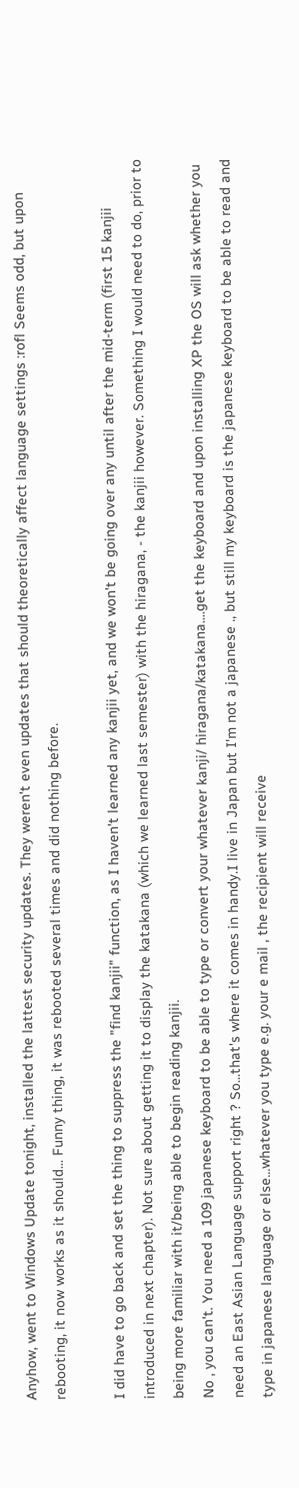Anyhow, went to Windows Update tonight, installed the lattest security updates. They weren't even updates that should theoretically affect language settings :rofl Seems odd, but upon rebooting, it now works as it should... Funny thing, it was rebooted several times and did nothing before.

I did have to go back and set the thing to suppress the "find kanjii" function, as I haven't learned any kanjii yet, and we won't be going over any until after the mid-term (first 15 kanjii introduced in next chapter). Not sure about getting it to display the katakana (which we learned last semester) with the hiragana, - the kanjii however. Something I would need to do, prior to being more familiar with it/being able to begin reading kanjii.
No , you can't. You need a 109 japanese keyboard to be able to type or convert your whatever kanji/ hiragana/katakana....get the keyboard and upon installing XP the OS will ask whether you need an East Asian Language support right ? So...that's where it comes in handy.I live in Japan but I'm not a japanese ., but still my keyboard is the japanese keyboard to be able to read and type in japanese language or else...whatever you type e.g. your e mail , the recipient will receive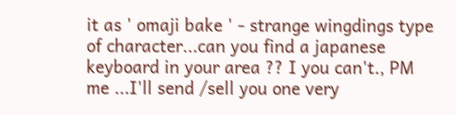it as ' omaji bake ' - strange wingdings type of character...can you find a japanese keyboard in your area ?? I you can't., PM me ...I'll send /sell you one very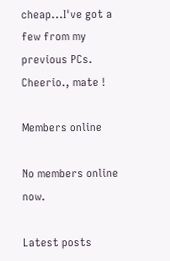cheap...I've got a few from my previous PCs.
Cheerio., mate !

Members online

No members online now.

Latest posts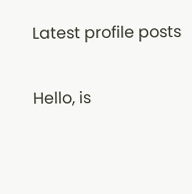Latest profile posts

Hello, is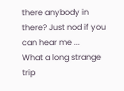there anybody in there? Just nod if you can hear me ...
What a long strange trip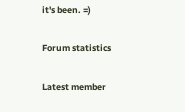it's been. =)

Forum statistics

Latest member